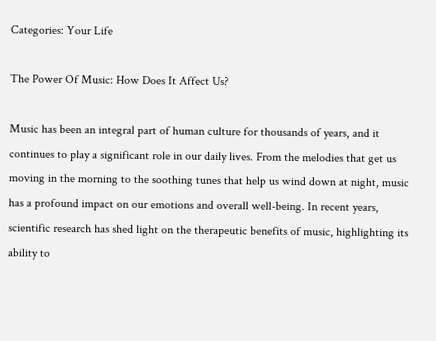Categories: Your Life

The Power Of Music: How Does It Affect Us?

Music has been an integral part of human culture for thousands of years, and it continues to play a significant role in our daily lives. From the melodies that get us moving in the morning to the soothing tunes that help us wind down at night, music has a profound impact on our emotions and overall well-being. In recent years, scientific research has shed light on the therapeutic benefits of music, highlighting its ability to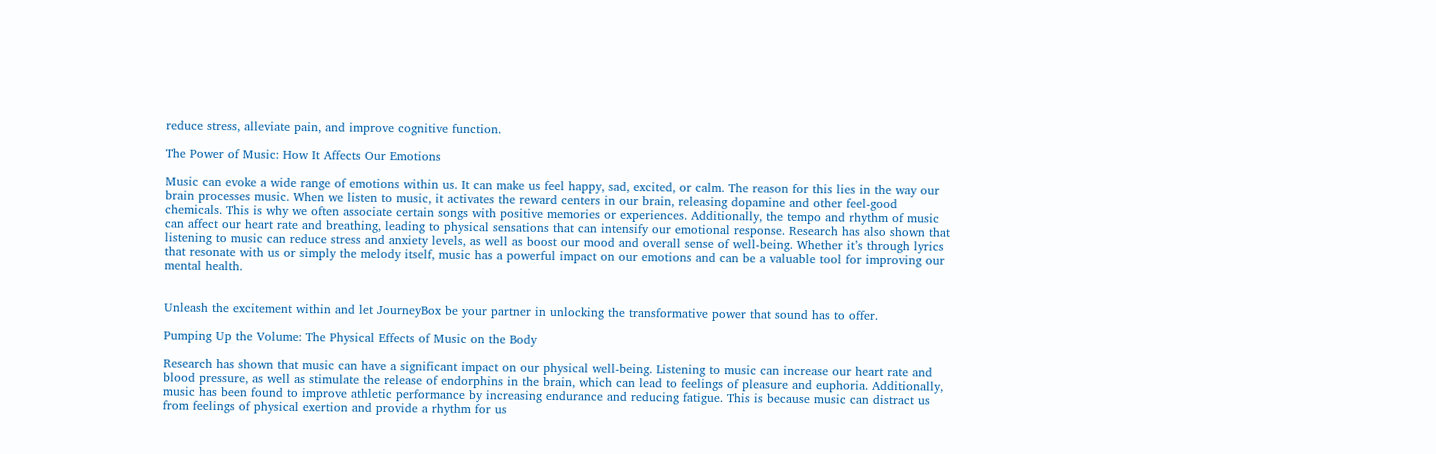reduce stress, alleviate pain, and improve cognitive function.

The Power of Music: How It Affects Our Emotions

Music can evoke a wide range of emotions within us. It can make us feel happy, sad, excited, or calm. The reason for this lies in the way our brain processes music. When we listen to music, it activates the reward centers in our brain, releasing dopamine and other feel-good chemicals. This is why we often associate certain songs with positive memories or experiences. Additionally, the tempo and rhythm of music can affect our heart rate and breathing, leading to physical sensations that can intensify our emotional response. Research has also shown that listening to music can reduce stress and anxiety levels, as well as boost our mood and overall sense of well-being. Whether it’s through lyrics that resonate with us or simply the melody itself, music has a powerful impact on our emotions and can be a valuable tool for improving our mental health.


Unleash the excitement within and let JourneyBox be your partner in unlocking the transformative power that sound has to offer.

Pumping Up the Volume: The Physical Effects of Music on the Body

Research has shown that music can have a significant impact on our physical well-being. Listening to music can increase our heart rate and blood pressure, as well as stimulate the release of endorphins in the brain, which can lead to feelings of pleasure and euphoria. Additionally, music has been found to improve athletic performance by increasing endurance and reducing fatigue. This is because music can distract us from feelings of physical exertion and provide a rhythm for us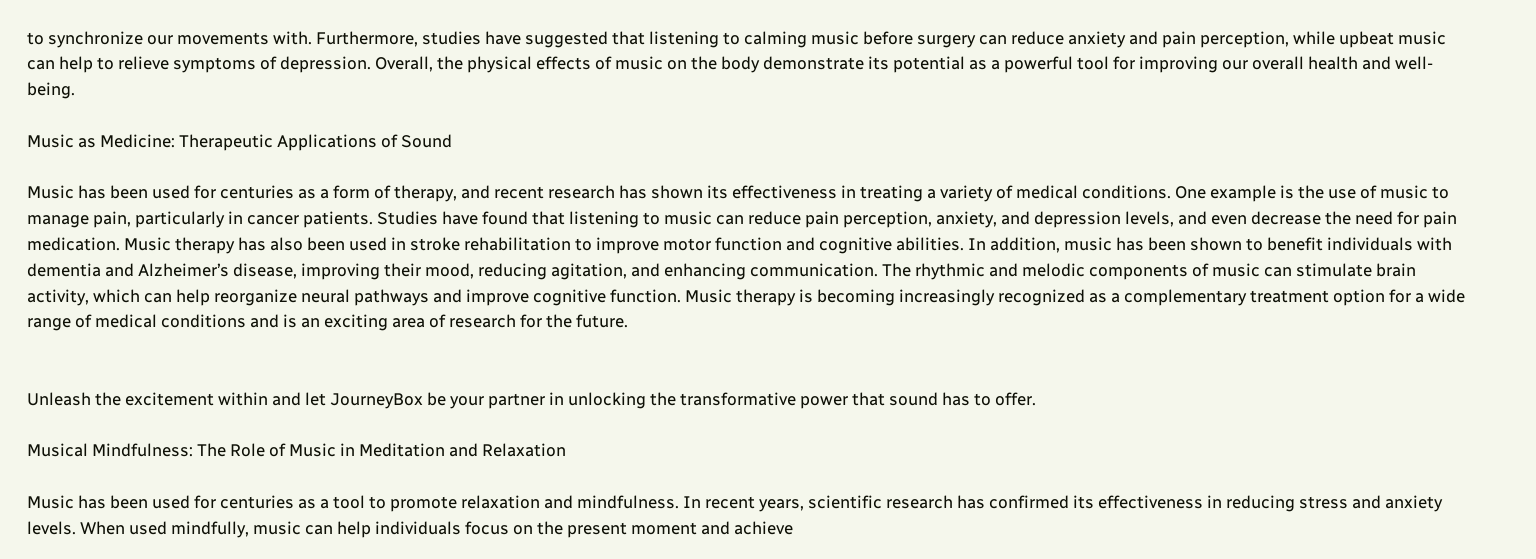to synchronize our movements with. Furthermore, studies have suggested that listening to calming music before surgery can reduce anxiety and pain perception, while upbeat music can help to relieve symptoms of depression. Overall, the physical effects of music on the body demonstrate its potential as a powerful tool for improving our overall health and well-being.

Music as Medicine: Therapeutic Applications of Sound

Music has been used for centuries as a form of therapy, and recent research has shown its effectiveness in treating a variety of medical conditions. One example is the use of music to manage pain, particularly in cancer patients. Studies have found that listening to music can reduce pain perception, anxiety, and depression levels, and even decrease the need for pain medication. Music therapy has also been used in stroke rehabilitation to improve motor function and cognitive abilities. In addition, music has been shown to benefit individuals with dementia and Alzheimer’s disease, improving their mood, reducing agitation, and enhancing communication. The rhythmic and melodic components of music can stimulate brain activity, which can help reorganize neural pathways and improve cognitive function. Music therapy is becoming increasingly recognized as a complementary treatment option for a wide range of medical conditions and is an exciting area of research for the future.


Unleash the excitement within and let JourneyBox be your partner in unlocking the transformative power that sound has to offer.

Musical Mindfulness: The Role of Music in Meditation and Relaxation

Music has been used for centuries as a tool to promote relaxation and mindfulness. In recent years, scientific research has confirmed its effectiveness in reducing stress and anxiety levels. When used mindfully, music can help individuals focus on the present moment and achieve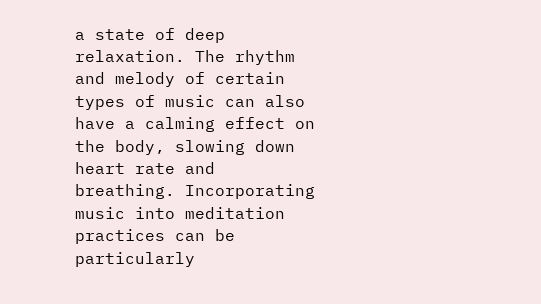a state of deep relaxation. The rhythm and melody of certain types of music can also have a calming effect on the body, slowing down heart rate and breathing. Incorporating music into meditation practices can be particularly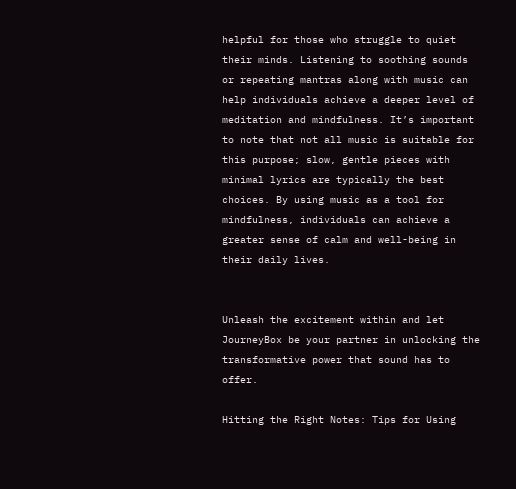helpful for those who struggle to quiet their minds. Listening to soothing sounds or repeating mantras along with music can help individuals achieve a deeper level of meditation and mindfulness. It’s important to note that not all music is suitable for this purpose; slow, gentle pieces with minimal lyrics are typically the best choices. By using music as a tool for mindfulness, individuals can achieve a greater sense of calm and well-being in their daily lives.


Unleash the excitement within and let JourneyBox be your partner in unlocking the transformative power that sound has to offer.

Hitting the Right Notes: Tips for Using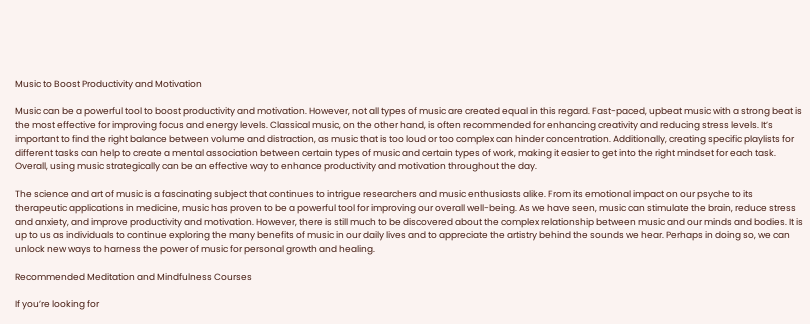Music to Boost Productivity and Motivation

Music can be a powerful tool to boost productivity and motivation. However, not all types of music are created equal in this regard. Fast-paced, upbeat music with a strong beat is the most effective for improving focus and energy levels. Classical music, on the other hand, is often recommended for enhancing creativity and reducing stress levels. It’s important to find the right balance between volume and distraction, as music that is too loud or too complex can hinder concentration. Additionally, creating specific playlists for different tasks can help to create a mental association between certain types of music and certain types of work, making it easier to get into the right mindset for each task. Overall, using music strategically can be an effective way to enhance productivity and motivation throughout the day.

The science and art of music is a fascinating subject that continues to intrigue researchers and music enthusiasts alike. From its emotional impact on our psyche to its therapeutic applications in medicine, music has proven to be a powerful tool for improving our overall well-being. As we have seen, music can stimulate the brain, reduce stress and anxiety, and improve productivity and motivation. However, there is still much to be discovered about the complex relationship between music and our minds and bodies. It is up to us as individuals to continue exploring the many benefits of music in our daily lives and to appreciate the artistry behind the sounds we hear. Perhaps in doing so, we can unlock new ways to harness the power of music for personal growth and healing.

Recommended Meditation and Mindfulness Courses

If you’re looking for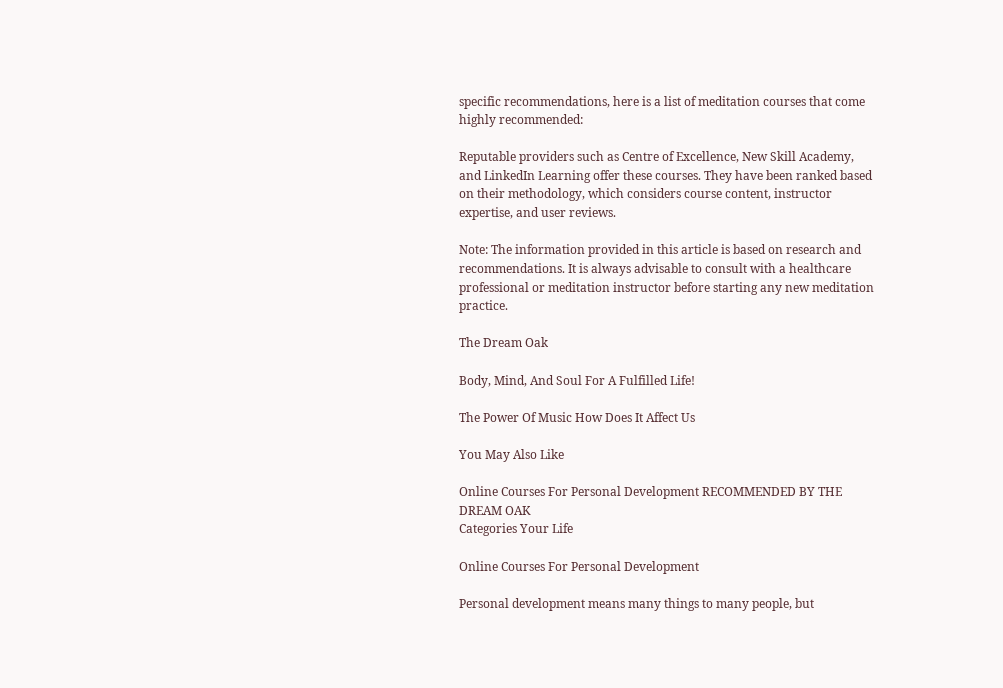specific recommendations, here is a list of meditation courses that come highly recommended:

Reputable providers such as Centre of Excellence, New Skill Academy, and LinkedIn Learning offer these courses. They have been ranked based on their methodology, which considers course content, instructor expertise, and user reviews.

Note: The information provided in this article is based on research and recommendations. It is always advisable to consult with a healthcare professional or meditation instructor before starting any new meditation practice.

The Dream Oak

Body, Mind, And Soul For A Fulfilled Life!

The Power Of Music How Does It Affect Us

You May Also Like

Online Courses For Personal Development RECOMMENDED BY THE DREAM OAK
Categories Your Life

Online Courses For Personal Development

Personal development means many things to many people, but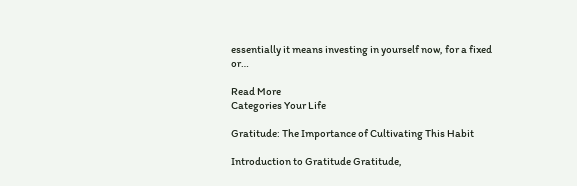essentially it means investing in yourself now, for a fixed or…

Read More
Categories Your Life

Gratitude: The Importance of Cultivating This Habit

Introduction to Gratitude Gratitude,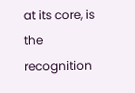at its core, is the recognition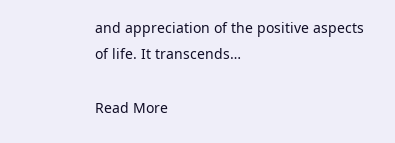and appreciation of the positive aspects of life. It transcends…

Read More